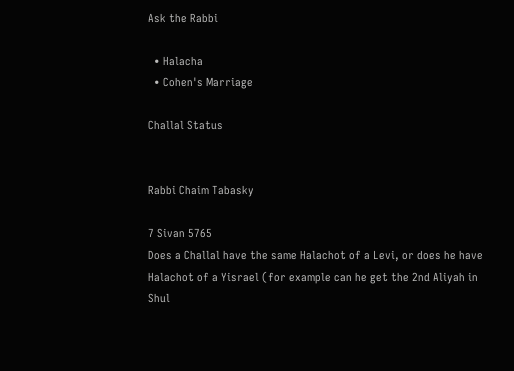Ask the Rabbi

  • Halacha
  • Cohen's Marriage

Challal Status


Rabbi Chaim Tabasky

7 Sivan 5765
Does a Challal have the same Halachot of a Levi, or does he have Halachot of a Yisrael (for example can he get the 2nd Aliyah in Shul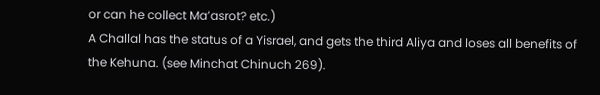or can he collect Ma’asrot? etc.)
A Challal has the status of a Yisrael, and gets the third Aliya and loses all benefits of the Kehuna. (see Minchat Chinuch 269).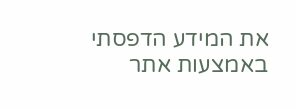את המידע הדפסתי באמצעות אתר